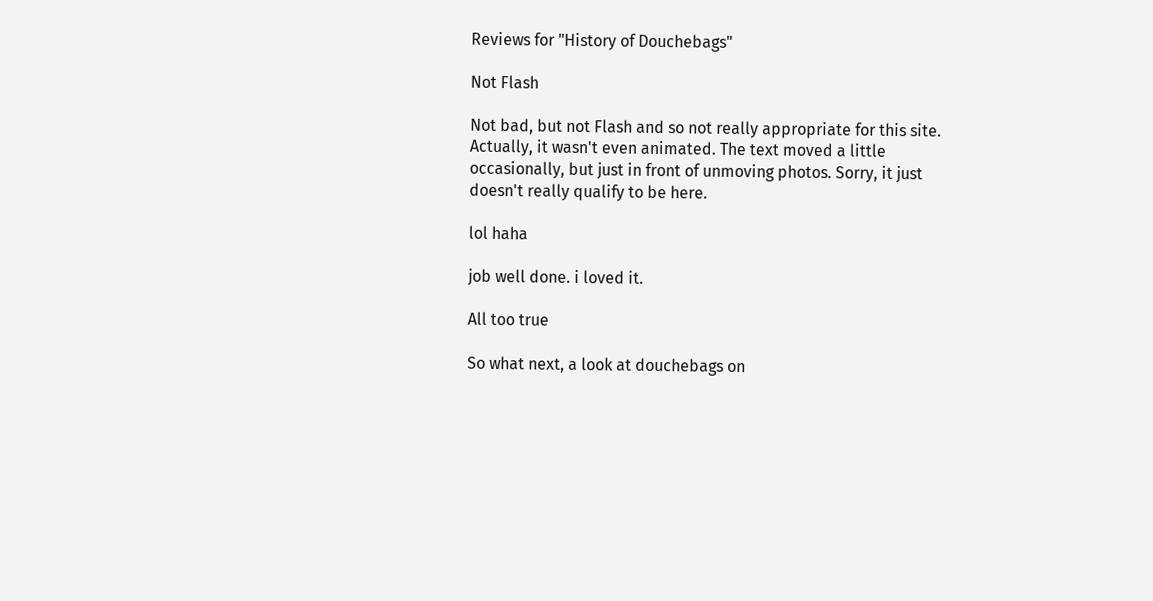Reviews for "History of Douchebags"

Not Flash

Not bad, but not Flash and so not really appropriate for this site. Actually, it wasn't even animated. The text moved a little occasionally, but just in front of unmoving photos. Sorry, it just doesn't really qualify to be here.

lol haha

job well done. i loved it.

All too true

So what next, a look at douchebags on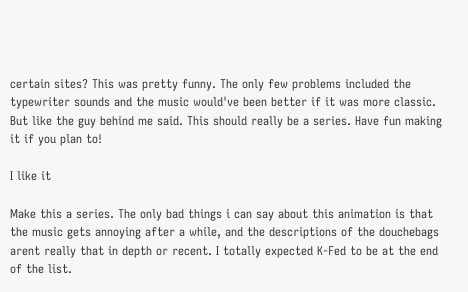certain sites? This was pretty funny. The only few problems included the typewriter sounds and the music would've been better if it was more classic. But like the guy behind me said. This should really be a series. Have fun making it if you plan to!

I like it

Make this a series. The only bad things i can say about this animation is that the music gets annoying after a while, and the descriptions of the douchebags arent really that in depth or recent. I totally expected K-Fed to be at the end of the list.